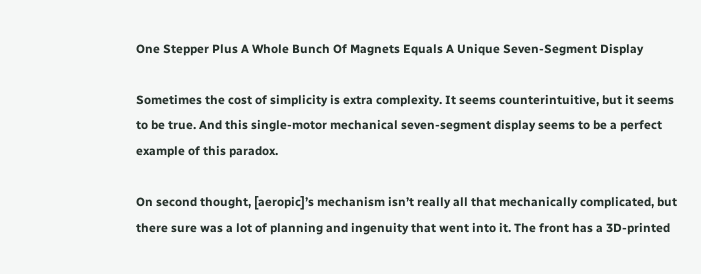One Stepper Plus A Whole Bunch Of Magnets Equals A Unique Seven-Segment Display

Sometimes the cost of simplicity is extra complexity. It seems counterintuitive, but it seems to be true. And this single-motor mechanical seven-segment display seems to be a perfect example of this paradox.

On second thought, [aeropic]’s mechanism isn’t really all that mechanically complicated, but there sure was a lot of planning and ingenuity that went into it. The front has a 3D-printed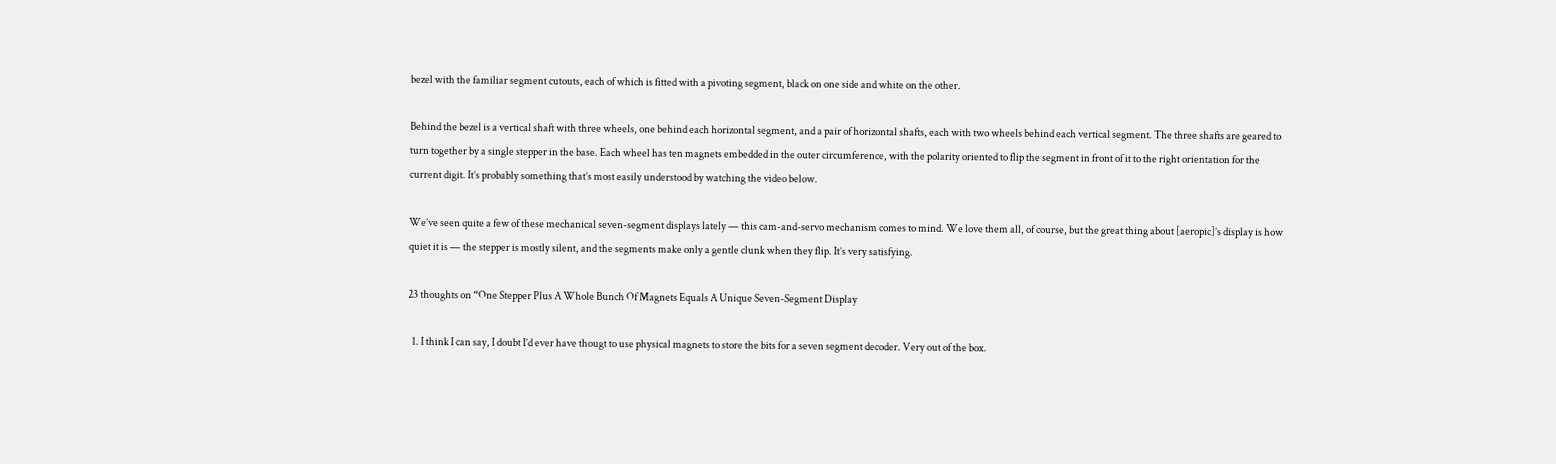bezel with the familiar segment cutouts, each of which is fitted with a pivoting segment, black on one side and white on the other.

Behind the bezel is a vertical shaft with three wheels, one behind each horizontal segment, and a pair of horizontal shafts, each with two wheels behind each vertical segment. The three shafts are geared to turn together by a single stepper in the base. Each wheel has ten magnets embedded in the outer circumference, with the polarity oriented to flip the segment in front of it to the right orientation for the current digit. It’s probably something that’s most easily understood by watching the video below.

We’ve seen quite a few of these mechanical seven-segment displays lately — this cam-and-servo mechanism comes to mind. We love them all, of course, but the great thing about [aeropic]’s display is how quiet it is — the stepper is mostly silent, and the segments make only a gentle clunk when they flip. It’s very satisfying.

23 thoughts on “One Stepper Plus A Whole Bunch Of Magnets Equals A Unique Seven-Segment Display

  1. I think I can say, I doubt I’d ever have thougt to use physical magnets to store the bits for a seven segment decoder. Very out of the box.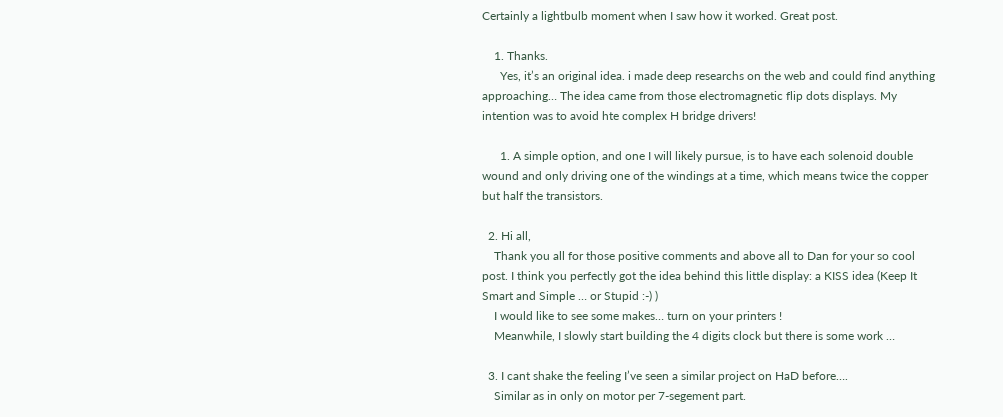Certainly a lightbulb moment when I saw how it worked. Great post.

    1. Thanks.
      Yes, it’s an original idea. i made deep researchs on the web and could find anything approaching… The idea came from those electromagnetic flip dots displays. My intention was to avoid hte complex H bridge drivers!

      1. A simple option, and one I will likely pursue, is to have each solenoid double wound and only driving one of the windings at a time, which means twice the copper but half the transistors.

  2. Hi all,
    Thank you all for those positive comments and above all to Dan for your so cool post. I think you perfectly got the idea behind this little display: a KISS idea (Keep It Smart and Simple … or Stupid :-) )
    I would like to see some makes… turn on your printers !
    Meanwhile, I slowly start building the 4 digits clock but there is some work …

  3. I cant shake the feeling I’ve seen a similar project on HaD before….
    Similar as in only on motor per 7-segement part.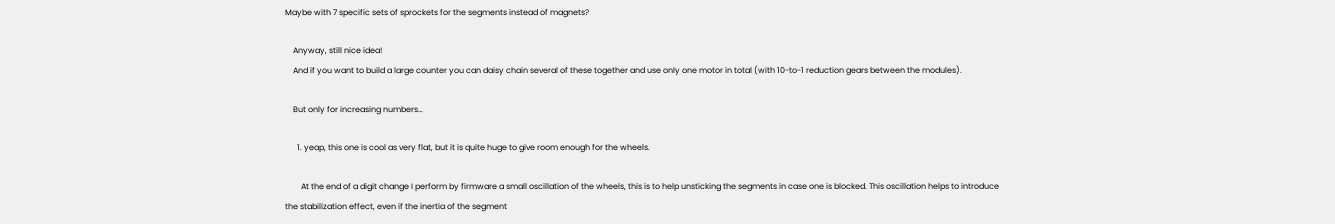Maybe with 7 specific sets of sprockets for the segments instead of magnets?

    Anyway, still nice idea!
    And if you want to build a large counter you can daisy chain several of these together and use only one motor in total (with 10-to-1 reduction gears between the modules).

    But only for increasing numbers…

      1. yeap, this one is cool as very flat, but it is quite huge to give room enough for the wheels.

        At the end of a digit change I perform by firmware a small oscillation of the wheels, this is to help unsticking the segments in case one is blocked. This oscillation helps to introduce the stabilization effect, even if the inertia of the segment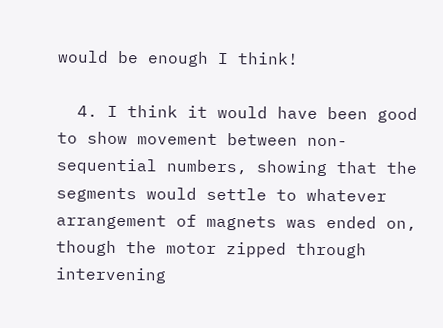would be enough I think!

  4. I think it would have been good to show movement between non-sequential numbers, showing that the segments would settle to whatever arrangement of magnets was ended on, though the motor zipped through intervening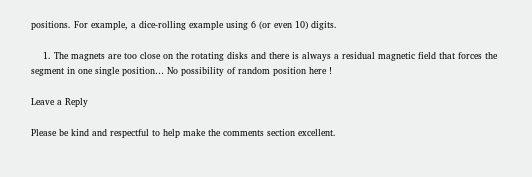positions. For example, a dice-rolling example using 6 (or even 10) digits.

    1. The magnets are too close on the rotating disks and there is always a residual magnetic field that forces the segment in one single position… No possibility of random position here !

Leave a Reply

Please be kind and respectful to help make the comments section excellent.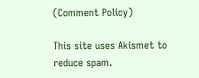(Comment Policy)

This site uses Akismet to reduce spam.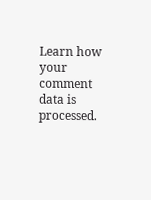Learn how your comment data is processed.